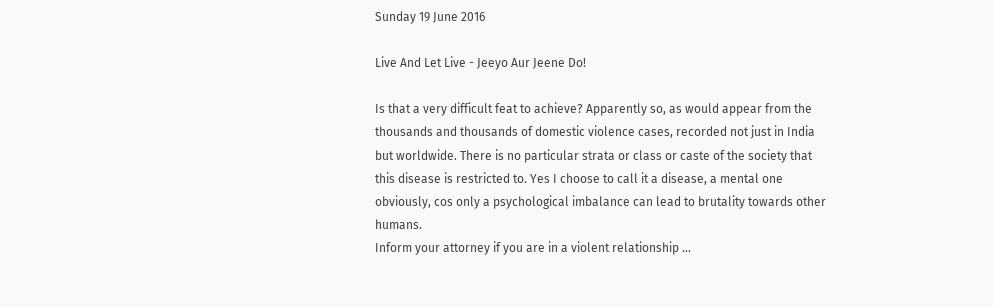Sunday 19 June 2016

Live And Let Live - Jeeyo Aur Jeene Do!

Is that a very difficult feat to achieve? Apparently so, as would appear from the thousands and thousands of domestic violence cases, recorded not just in India but worldwide. There is no particular strata or class or caste of the society that this disease is restricted to. Yes I choose to call it a disease, a mental one obviously, cos only a psychological imbalance can lead to brutality towards other humans.
Inform your attorney if you are in a violent relationship ...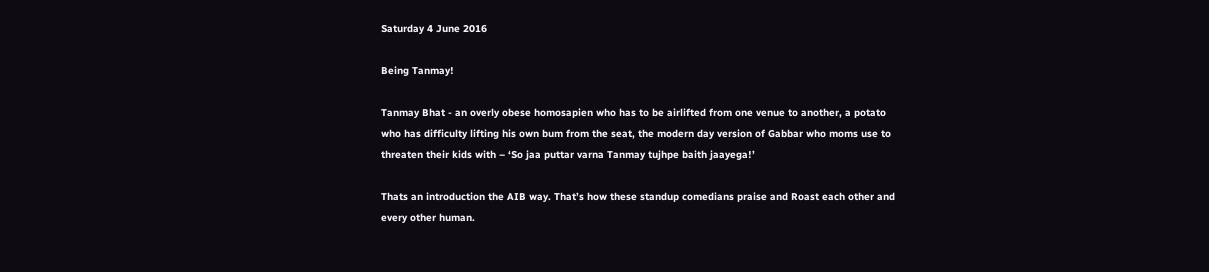Saturday 4 June 2016

Being Tanmay!

Tanmay Bhat - an overly obese homosapien who has to be airlifted from one venue to another, a potato who has difficulty lifting his own bum from the seat, the modern day version of Gabbar who moms use to threaten their kids with – ‘So jaa puttar varna Tanmay tujhpe baith jaayega!’

Thats an introduction the AIB way. That’s how these standup comedians praise and Roast each other and every other human.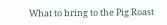What to bring to the Pig Roast